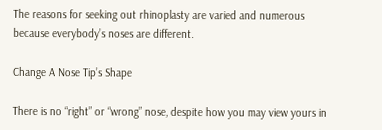The reasons for seeking out rhinoplasty are varied and numerous because everybody’s noses are different.

Change A Nose Tip’s Shape

There is no “right” or “wrong” nose, despite how you may view yours in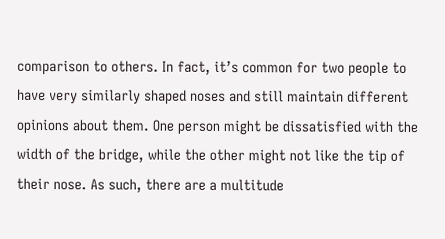comparison to others. In fact, it’s common for two people to have very similarly shaped noses and still maintain different opinions about them. One person might be dissatisfied with the width of the bridge, while the other might not like the tip of their nose. As such, there are a multitude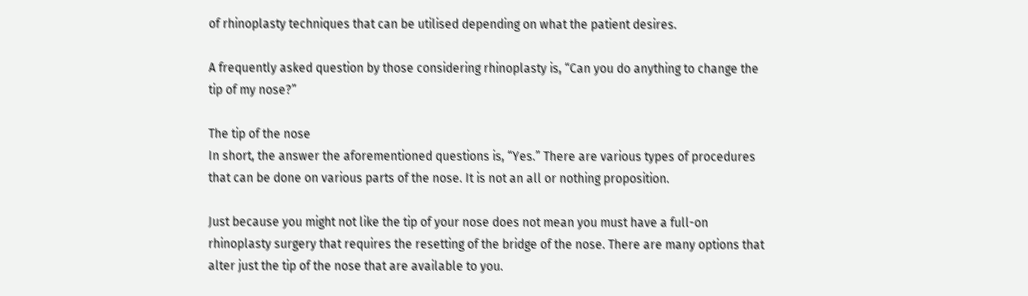of rhinoplasty techniques that can be utilised depending on what the patient desires.

A frequently asked question by those considering rhinoplasty is, “Can you do anything to change the tip of my nose?”

The tip of the nose
In short, the answer the aforementioned questions is, “Yes.” There are various types of procedures that can be done on various parts of the nose. It is not an all or nothing proposition.

Just because you might not like the tip of your nose does not mean you must have a full-on rhinoplasty surgery that requires the resetting of the bridge of the nose. There are many options that alter just the tip of the nose that are available to you.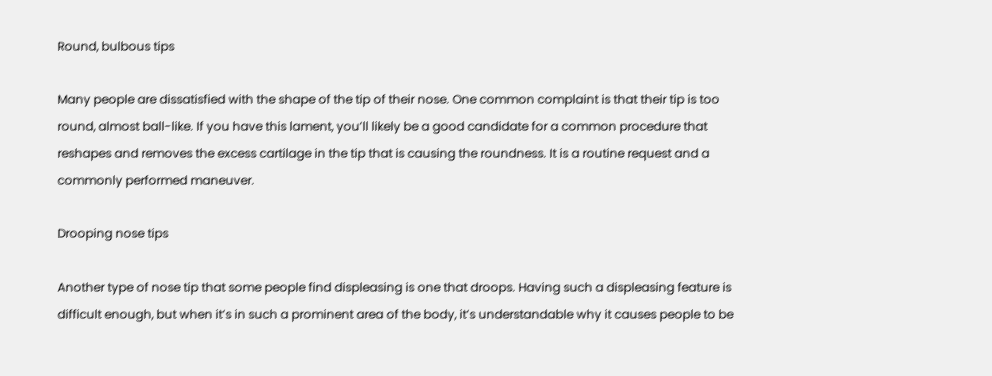Round, bulbous tips

Many people are dissatisfied with the shape of the tip of their nose. One common complaint is that their tip is too round, almost ball-like. If you have this lament, you’ll likely be a good candidate for a common procedure that reshapes and removes the excess cartilage in the tip that is causing the roundness. It is a routine request and a commonly performed maneuver.

Drooping nose tips

Another type of nose tip that some people find displeasing is one that droops. Having such a displeasing feature is difficult enough, but when it’s in such a prominent area of the body, it’s understandable why it causes people to be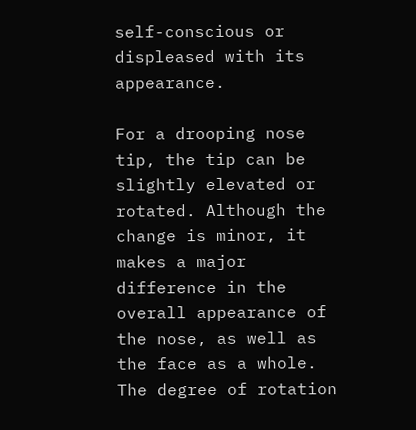self-conscious or displeased with its appearance.

For a drooping nose tip, the tip can be slightly elevated or rotated. Although the change is minor, it makes a major difference in the overall appearance of the nose, as well as the face as a whole. The degree of rotation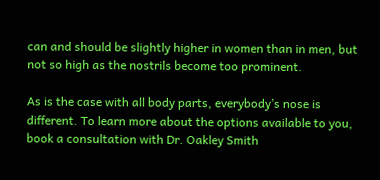can and should be slightly higher in women than in men, but not so high as the nostrils become too prominent.

As is the case with all body parts, everybody’s nose is different. To learn more about the options available to you, book a consultation with Dr. Oakley Smith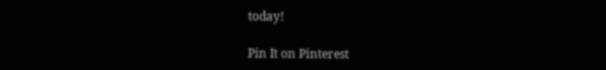today!

Pin It on Pinterest